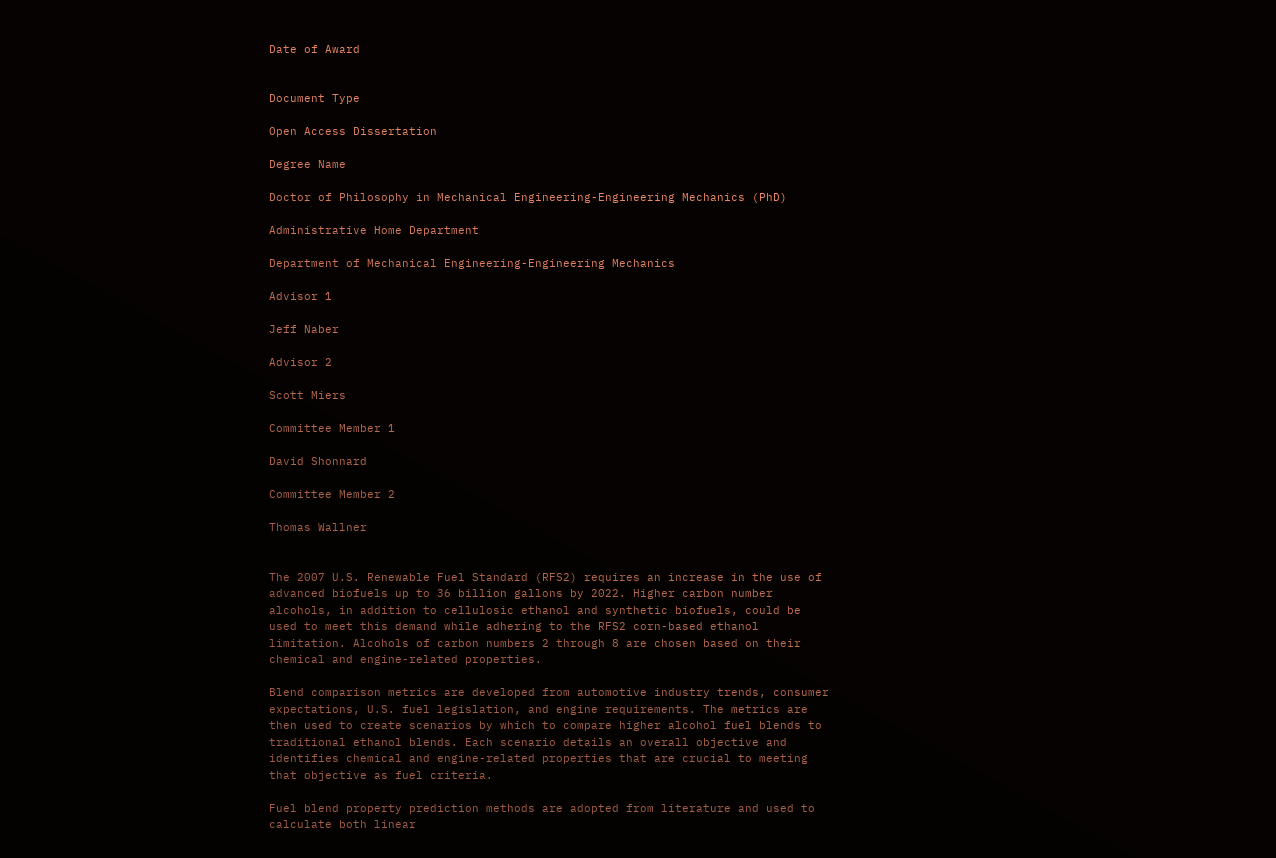Date of Award


Document Type

Open Access Dissertation

Degree Name

Doctor of Philosophy in Mechanical Engineering-Engineering Mechanics (PhD)

Administrative Home Department

Department of Mechanical Engineering-Engineering Mechanics

Advisor 1

Jeff Naber

Advisor 2

Scott Miers

Committee Member 1

David Shonnard

Committee Member 2

Thomas Wallner


The 2007 U.S. Renewable Fuel Standard (RFS2) requires an increase in the use of advanced biofuels up to 36 billion gallons by 2022. Higher carbon number alcohols, in addition to cellulosic ethanol and synthetic biofuels, could be used to meet this demand while adhering to the RFS2 corn-based ethanol limitation. Alcohols of carbon numbers 2 through 8 are chosen based on their chemical and engine-related properties.

Blend comparison metrics are developed from automotive industry trends, consumer expectations, U.S. fuel legislation, and engine requirements. The metrics are then used to create scenarios by which to compare higher alcohol fuel blends to traditional ethanol blends. Each scenario details an overall objective and identifies chemical and engine-related properties that are crucial to meeting that objective as fuel criteria.

Fuel blend property prediction methods are adopted from literature and used to calculate both linear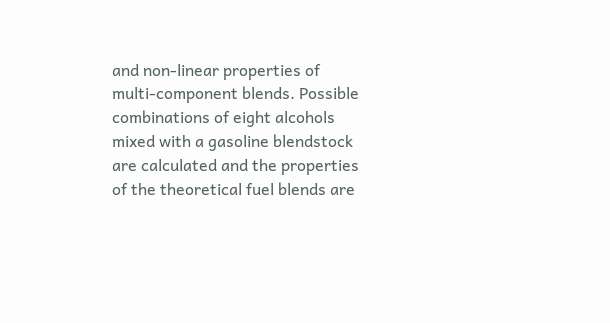and non-linear properties of multi-component blends. Possible combinations of eight alcohols mixed with a gasoline blendstock are calculated and the properties of the theoretical fuel blends are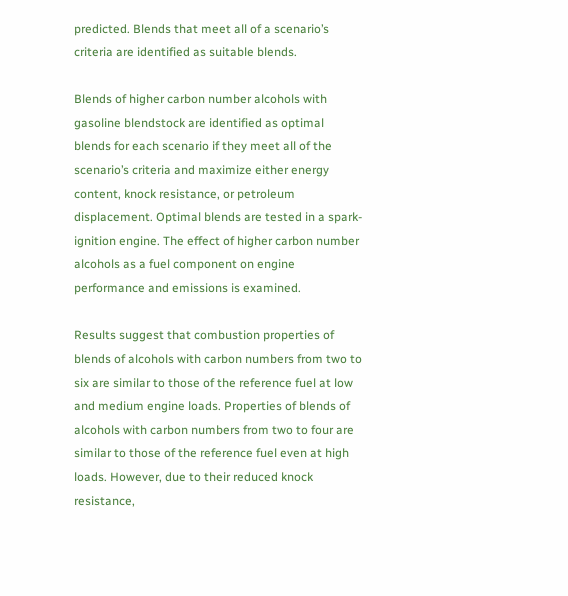predicted. Blends that meet all of a scenario’s criteria are identified as suitable blends.

Blends of higher carbon number alcohols with gasoline blendstock are identified as optimal blends for each scenario if they meet all of the scenario’s criteria and maximize either energy content, knock resistance, or petroleum displacement. Optimal blends are tested in a spark-ignition engine. The effect of higher carbon number alcohols as a fuel component on engine performance and emissions is examined.

Results suggest that combustion properties of blends of alcohols with carbon numbers from two to six are similar to those of the reference fuel at low and medium engine loads. Properties of blends of alcohols with carbon numbers from two to four are similar to those of the reference fuel even at high loads. However, due to their reduced knock resistance,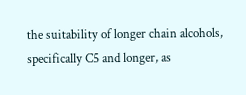the suitability of longer chain alcohols, specifically C5 and longer, as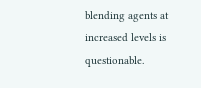blending agents at increased levels is questionable.